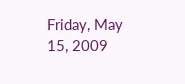Friday, May 15, 2009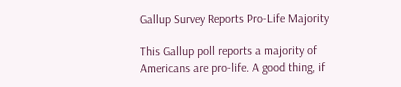Gallup Survey Reports Pro-Life Majority

This Gallup poll reports a majority of Americans are pro-life. A good thing, if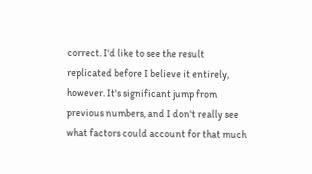correct. I'd like to see the result replicated before I believe it entirely, however. It's significant jump from previous numbers, and I don't really see what factors could account for that much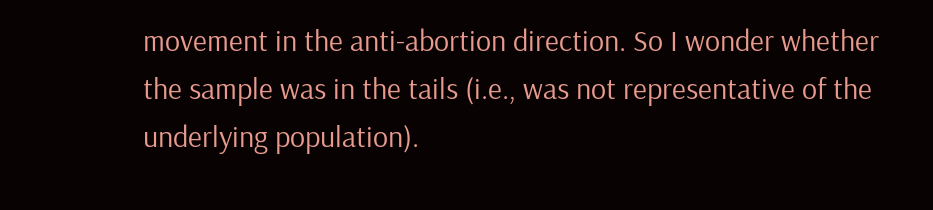movement in the anti-abortion direction. So I wonder whether the sample was in the tails (i.e., was not representative of the underlying population).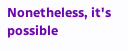Nonetheless, it's possible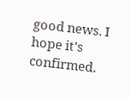good news. I hope it's confirmed.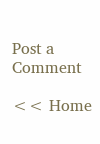Post a Comment

<< Home